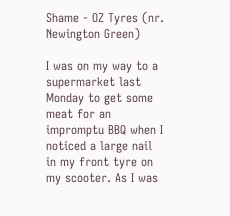Shame - OZ Tyres (nr. Newington Green)

I was on my way to a supermarket last Monday to get some meat for an impromptu BBQ when I noticed a large nail in my front tyre on my scooter. As I was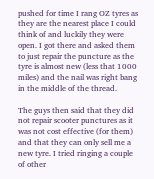pushed for time I rang OZ tyres as they are the nearest place I could think of and luckily they were open. I got there and asked them to just repair the puncture as the tyre is almost new (less that 1000 miles) and the nail was right bang in the middle of the thread.

The guys then said that they did not repair scooter punctures as it was not cost effective (for them) and that they can only sell me a new tyre. I tried ringing a couple of other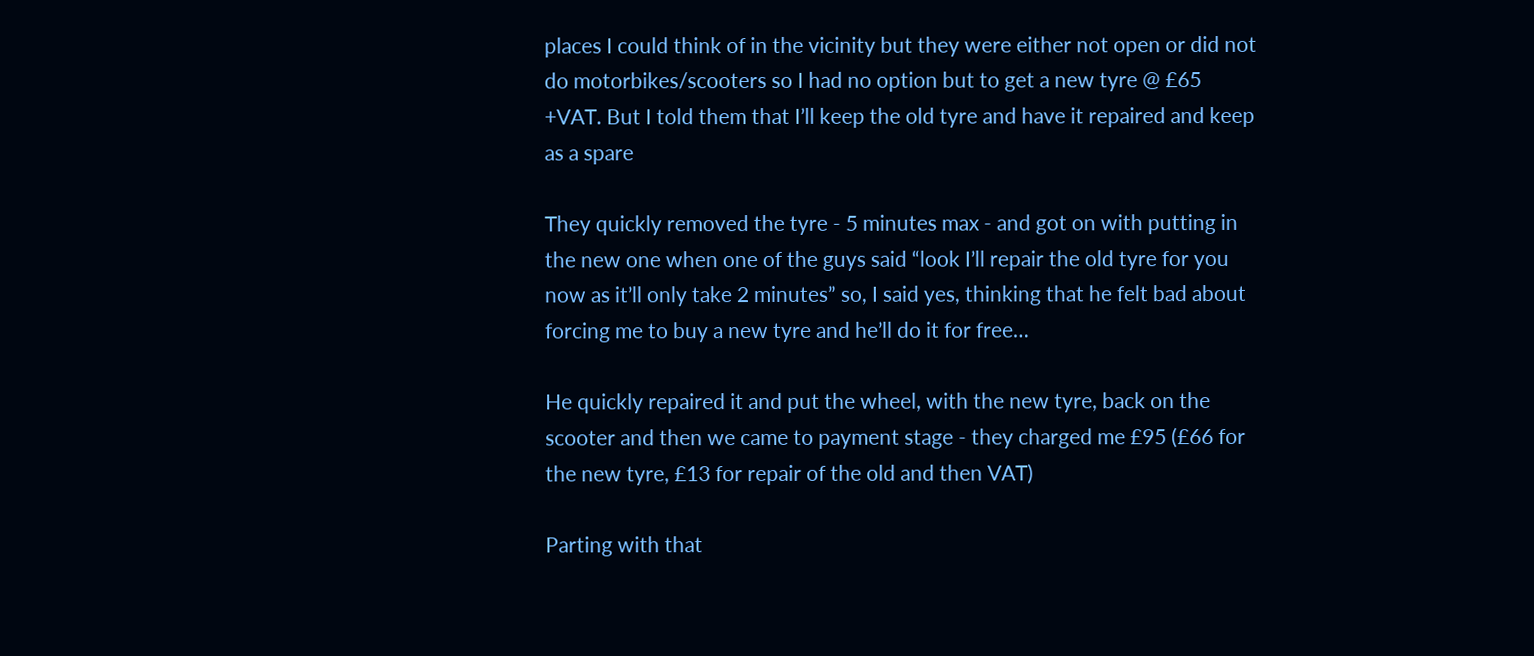places I could think of in the vicinity but they were either not open or did not do motorbikes/scooters so I had no option but to get a new tyre @ £65 +VAT. But I told them that I’ll keep the old tyre and have it repaired and keep as a spare

They quickly removed the tyre - 5 minutes max - and got on with putting in the new one when one of the guys said “look I’ll repair the old tyre for you now as it’ll only take 2 minutes” so, I said yes, thinking that he felt bad about forcing me to buy a new tyre and he’ll do it for free…

He quickly repaired it and put the wheel, with the new tyre, back on the scooter and then we came to payment stage - they charged me £95 (£66 for the new tyre, £13 for repair of the old and then VAT)

Parting with that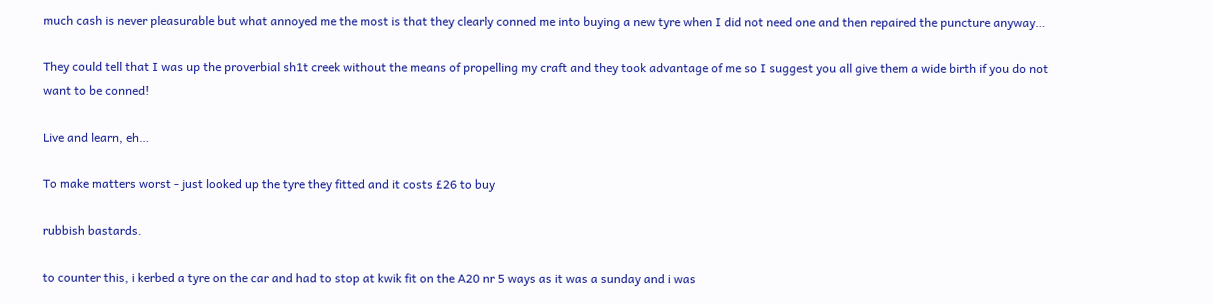much cash is never pleasurable but what annoyed me the most is that they clearly conned me into buying a new tyre when I did not need one and then repaired the puncture anyway…

They could tell that I was up the proverbial sh1t creek without the means of propelling my craft and they took advantage of me so I suggest you all give them a wide birth if you do not want to be conned!

Live and learn, eh…

To make matters worst - just looked up the tyre they fitted and it costs £26 to buy

rubbish bastards.

to counter this, i kerbed a tyre on the car and had to stop at kwik fit on the A20 nr 5 ways as it was a sunday and i was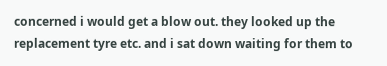concerned i would get a blow out. they looked up the replacement tyre etc. and i sat down waiting for them to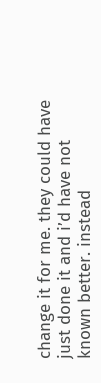change it for me. they could have just done it and i’d have not known better. instead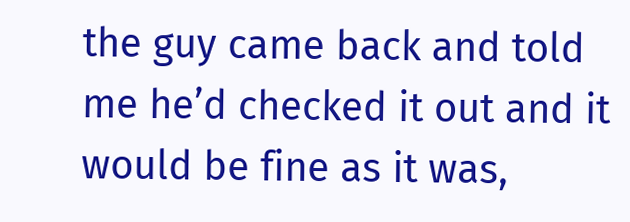the guy came back and told me he’d checked it out and it would be fine as it was,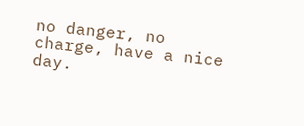no danger, no charge, have a nice day.